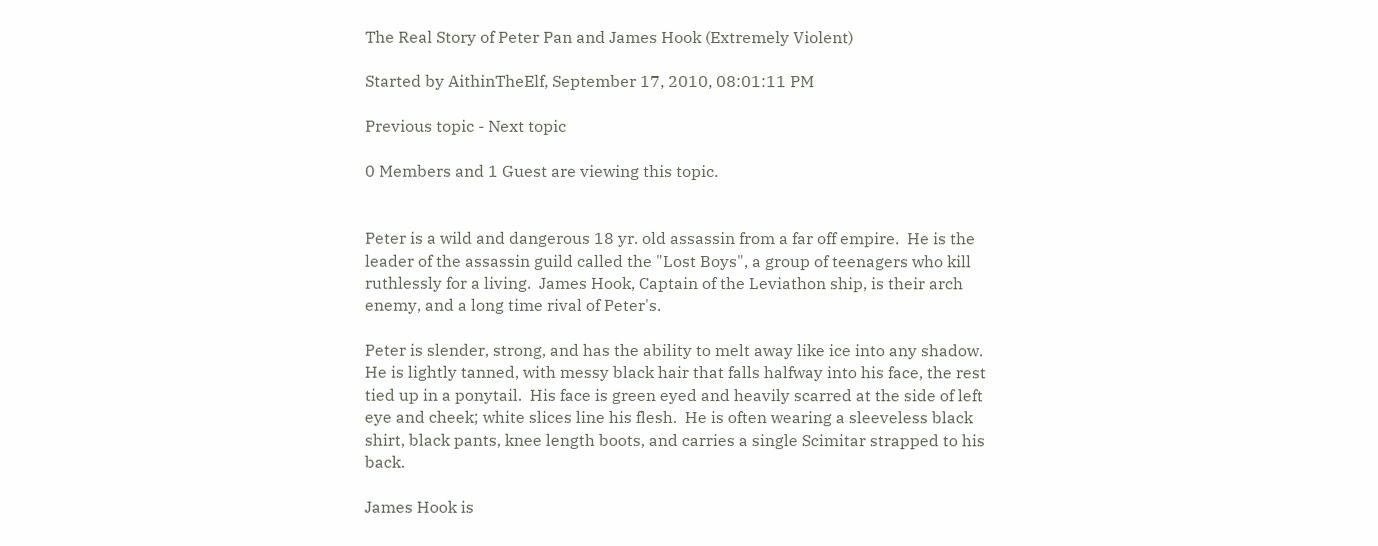The Real Story of Peter Pan and James Hook (Extremely Violent)

Started by AithinTheElf, September 17, 2010, 08:01:11 PM

Previous topic - Next topic

0 Members and 1 Guest are viewing this topic.


Peter is a wild and dangerous 18 yr. old assassin from a far off empire.  He is the leader of the assassin guild called the "Lost Boys", a group of teenagers who kill ruthlessly for a living.  James Hook, Captain of the Leviathon ship, is their arch enemy, and a long time rival of Peter's.

Peter is slender, strong, and has the ability to melt away like ice into any shadow.  He is lightly tanned, with messy black hair that falls halfway into his face, the rest tied up in a ponytail.  His face is green eyed and heavily scarred at the side of left eye and cheek; white slices line his flesh.  He is often wearing a sleeveless black shirt, black pants, knee length boots, and carries a single Scimitar strapped to his back.

James Hook is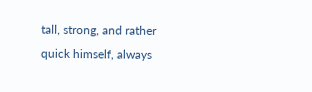tall, strong, and rather quick himself, always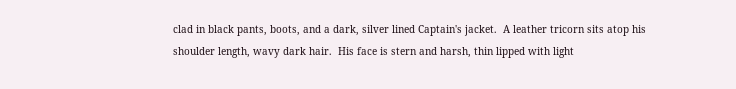clad in black pants, boots, and a dark, silver lined Captain's jacket.  A leather tricorn sits atop his shoulder length, wavy dark hair.  His face is stern and harsh, thin lipped with light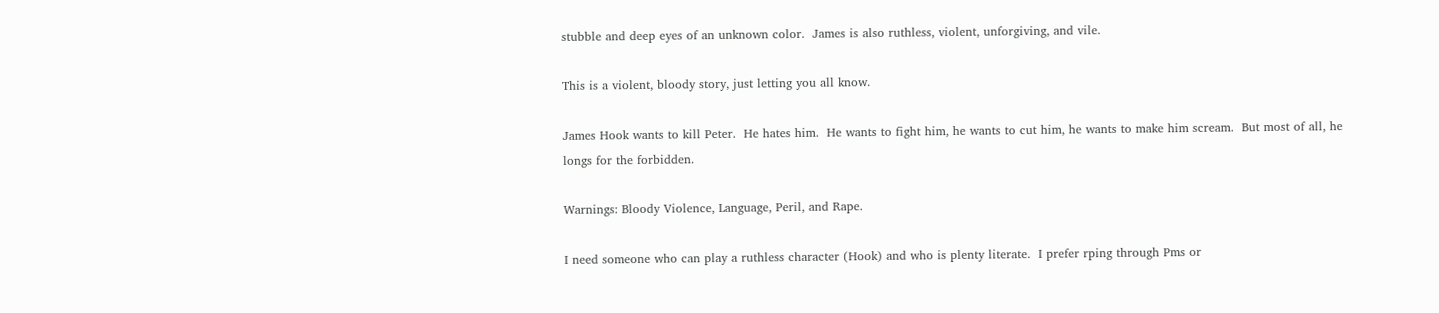stubble and deep eyes of an unknown color.  James is also ruthless, violent, unforgiving, and vile.

This is a violent, bloody story, just letting you all know.

James Hook wants to kill Peter.  He hates him.  He wants to fight him, he wants to cut him, he wants to make him scream.  But most of all, he longs for the forbidden.

Warnings: Bloody Violence, Language, Peril, and Rape.

I need someone who can play a ruthless character (Hook) and who is plenty literate.  I prefer rping through Pms or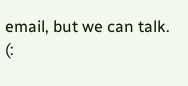email, but we can talk. (: